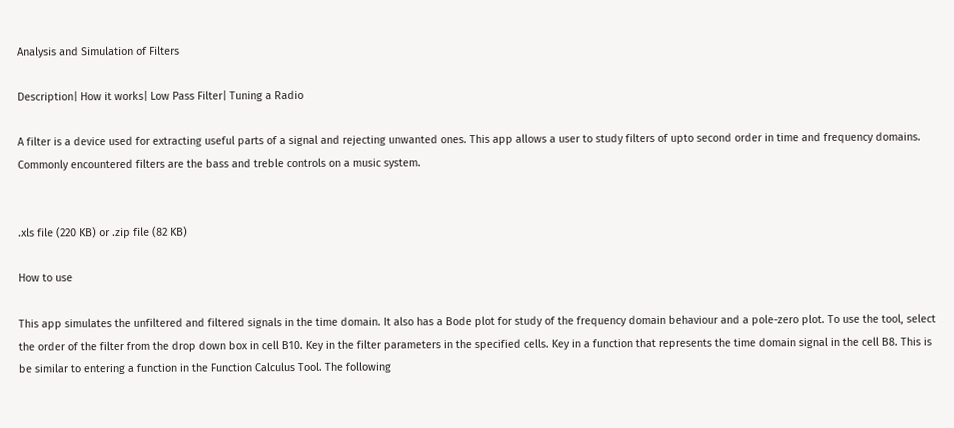Analysis and Simulation of Filters

Description| How it works| Low Pass Filter| Tuning a Radio

A filter is a device used for extracting useful parts of a signal and rejecting unwanted ones. This app allows a user to study filters of upto second order in time and frequency domains. Commonly encountered filters are the bass and treble controls on a music system.


.xls file (220 KB) or .zip file (82 KB)

How to use

This app simulates the unfiltered and filtered signals in the time domain. It also has a Bode plot for study of the frequency domain behaviour and a pole-zero plot. To use the tool, select the order of the filter from the drop down box in cell B10. Key in the filter parameters in the specified cells. Key in a function that represents the time domain signal in the cell B8. This is be similar to entering a function in the Function Calculus Tool. The following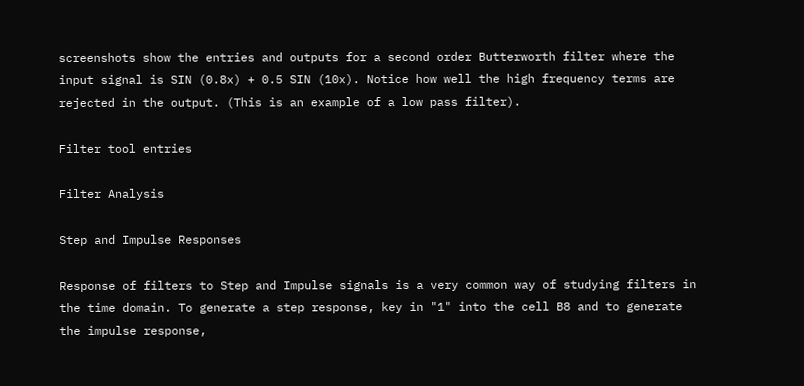screenshots show the entries and outputs for a second order Butterworth filter where the input signal is SIN (0.8x) + 0.5 SIN (10x). Notice how well the high frequency terms are rejected in the output. (This is an example of a low pass filter).

Filter tool entries

Filter Analysis

Step and Impulse Responses

Response of filters to Step and Impulse signals is a very common way of studying filters in the time domain. To generate a step response, key in "1" into the cell B8 and to generate the impulse response,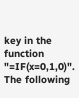key in the function "=IF(x=0,1,0)". The following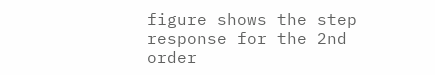figure shows the step response for the 2nd order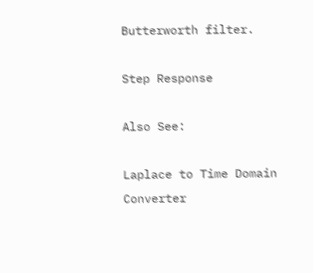Butterworth filter.

Step Response

Also See:

Laplace to Time Domain Converter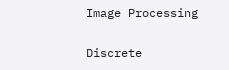Image Processing

Discrete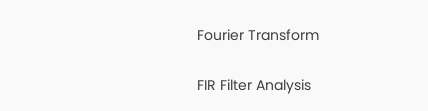Fourier Transform

FIR Filter Analysis